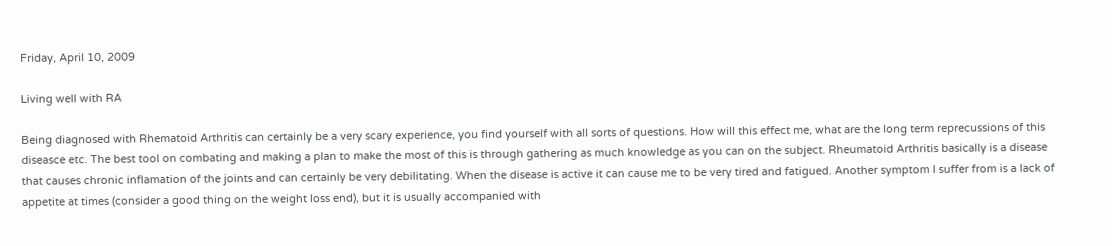Friday, April 10, 2009

Living well with RA

Being diagnosed with Rhematoid Arthritis can certainly be a very scary experience, you find yourself with all sorts of questions. How will this effect me, what are the long term reprecussions of this diseasce etc. The best tool on combating and making a plan to make the most of this is through gathering as much knowledge as you can on the subject. Rheumatoid Arthritis basically is a disease that causes chronic inflamation of the joints and can certainly be very debilitating. When the disease is active it can cause me to be very tired and fatigued. Another symptom I suffer from is a lack of appetite at times (consider a good thing on the weight loss end), but it is usually accompanied with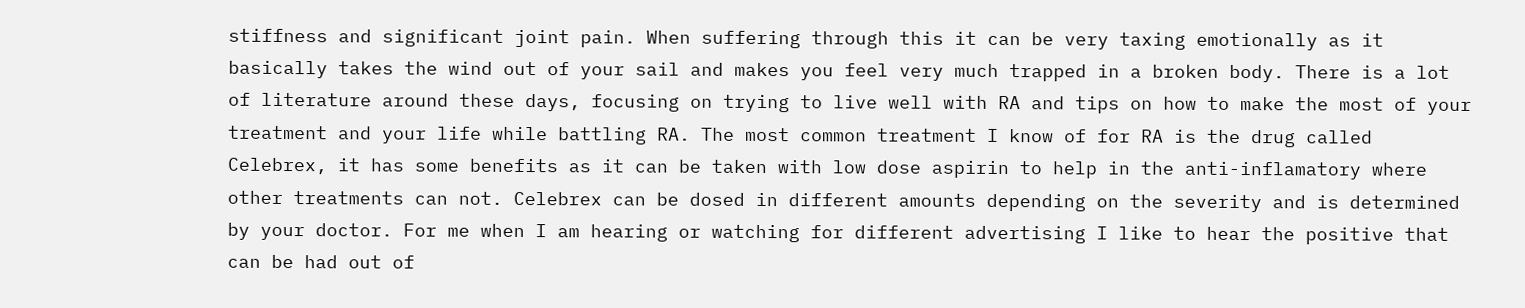stiffness and significant joint pain. When suffering through this it can be very taxing emotionally as it basically takes the wind out of your sail and makes you feel very much trapped in a broken body. There is a lot of literature around these days, focusing on trying to live well with RA and tips on how to make the most of your treatment and your life while battling RA. The most common treatment I know of for RA is the drug called Celebrex, it has some benefits as it can be taken with low dose aspirin to help in the anti-inflamatory where other treatments can not. Celebrex can be dosed in different amounts depending on the severity and is determined by your doctor. For me when I am hearing or watching for different advertising I like to hear the positive that can be had out of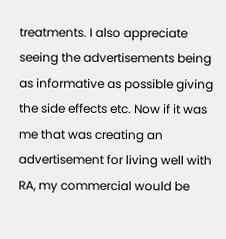treatments. I also appreciate seeing the advertisements being as informative as possible giving the side effects etc. Now if it was me that was creating an advertisement for living well with RA, my commercial would be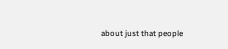about just that people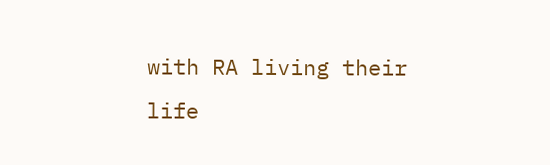with RA living their life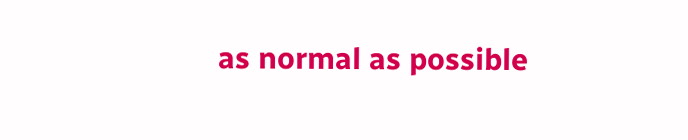as normal as possible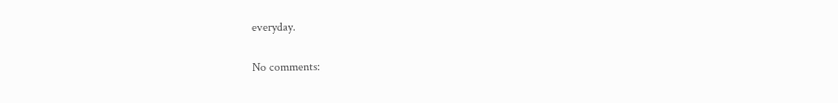everyday.

No comments: